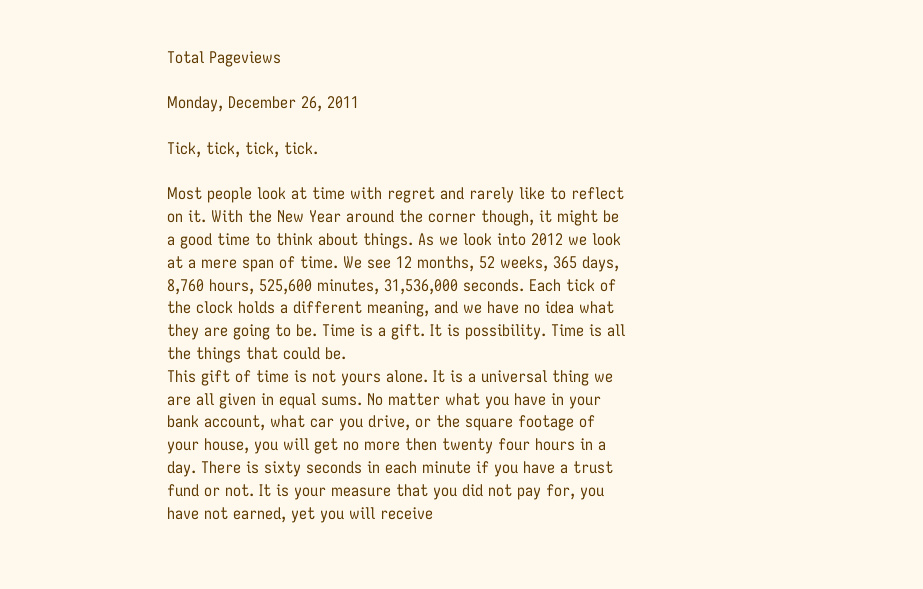Total Pageviews

Monday, December 26, 2011

Tick, tick, tick, tick.

Most people look at time with regret and rarely like to reflect on it. With the New Year around the corner though, it might be a good time to think about things. As we look into 2012 we look at a mere span of time. We see 12 months, 52 weeks, 365 days, 8,760 hours, 525,600 minutes, 31,536,000 seconds. Each tick of the clock holds a different meaning, and we have no idea what they are going to be. Time is a gift. It is possibility. Time is all the things that could be.
This gift of time is not yours alone. It is a universal thing we are all given in equal sums. No matter what you have in your bank account, what car you drive, or the square footage of your house, you will get no more then twenty four hours in a day. There is sixty seconds in each minute if you have a trust fund or not. It is your measure that you did not pay for, you have not earned, yet you will receive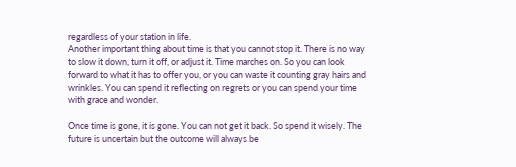regardless of your station in life.
Another important thing about time is that you cannot stop it. There is no way to slow it down, turn it off, or adjust it. Time marches on. So you can look forward to what it has to offer you, or you can waste it counting gray hairs and wrinkles. You can spend it reflecting on regrets or you can spend your time with grace and wonder.

Once time is gone, it is gone. You can not get it back. So spend it wisely. The future is uncertain but the outcome will always be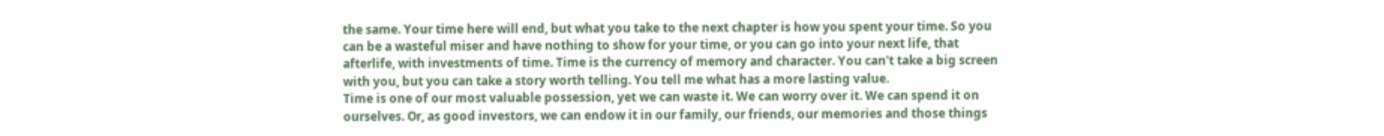the same. Your time here will end, but what you take to the next chapter is how you spent your time. So you can be a wasteful miser and have nothing to show for your time, or you can go into your next life, that afterlife, with investments of time. Time is the currency of memory and character. You can't take a big screen with you, but you can take a story worth telling. You tell me what has a more lasting value.
Time is one of our most valuable possession, yet we can waste it. We can worry over it. We can spend it on ourselves. Or, as good investors, we can endow it in our family, our friends, our memories and those things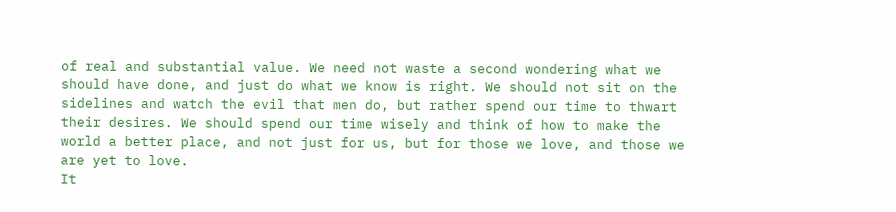of real and substantial value. We need not waste a second wondering what we should have done, and just do what we know is right. We should not sit on the sidelines and watch the evil that men do, but rather spend our time to thwart their desires. We should spend our time wisely and think of how to make the world a better place, and not just for us, but for those we love, and those we are yet to love.
It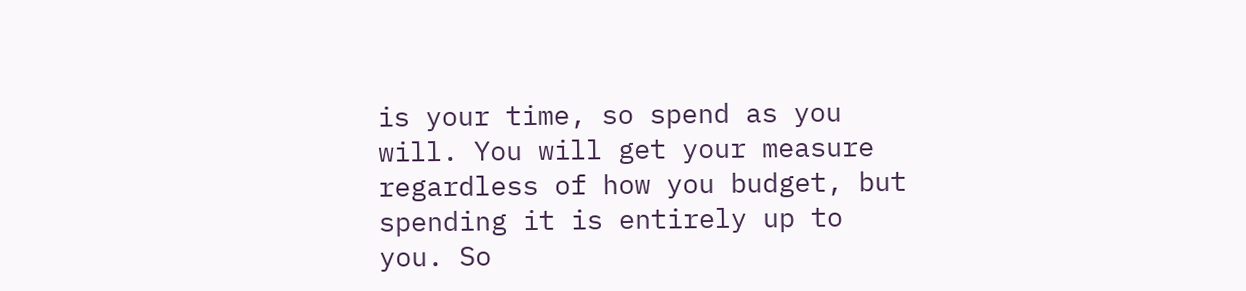is your time, so spend as you will. You will get your measure regardless of how you budget, but spending it is entirely up to you. So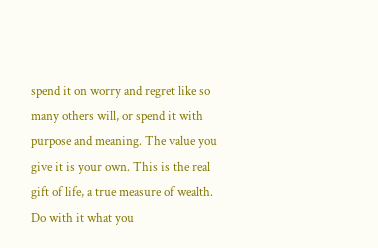spend it on worry and regret like so many others will, or spend it with purpose and meaning. The value you give it is your own. This is the real gift of life, a true measure of wealth. Do with it what you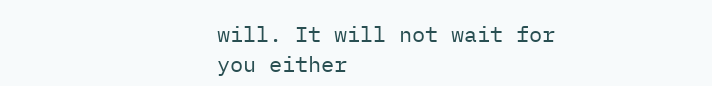will. It will not wait for you either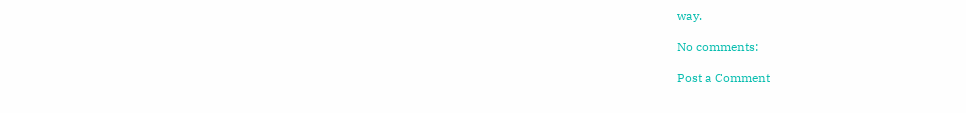way.

No comments:

Post a Comment